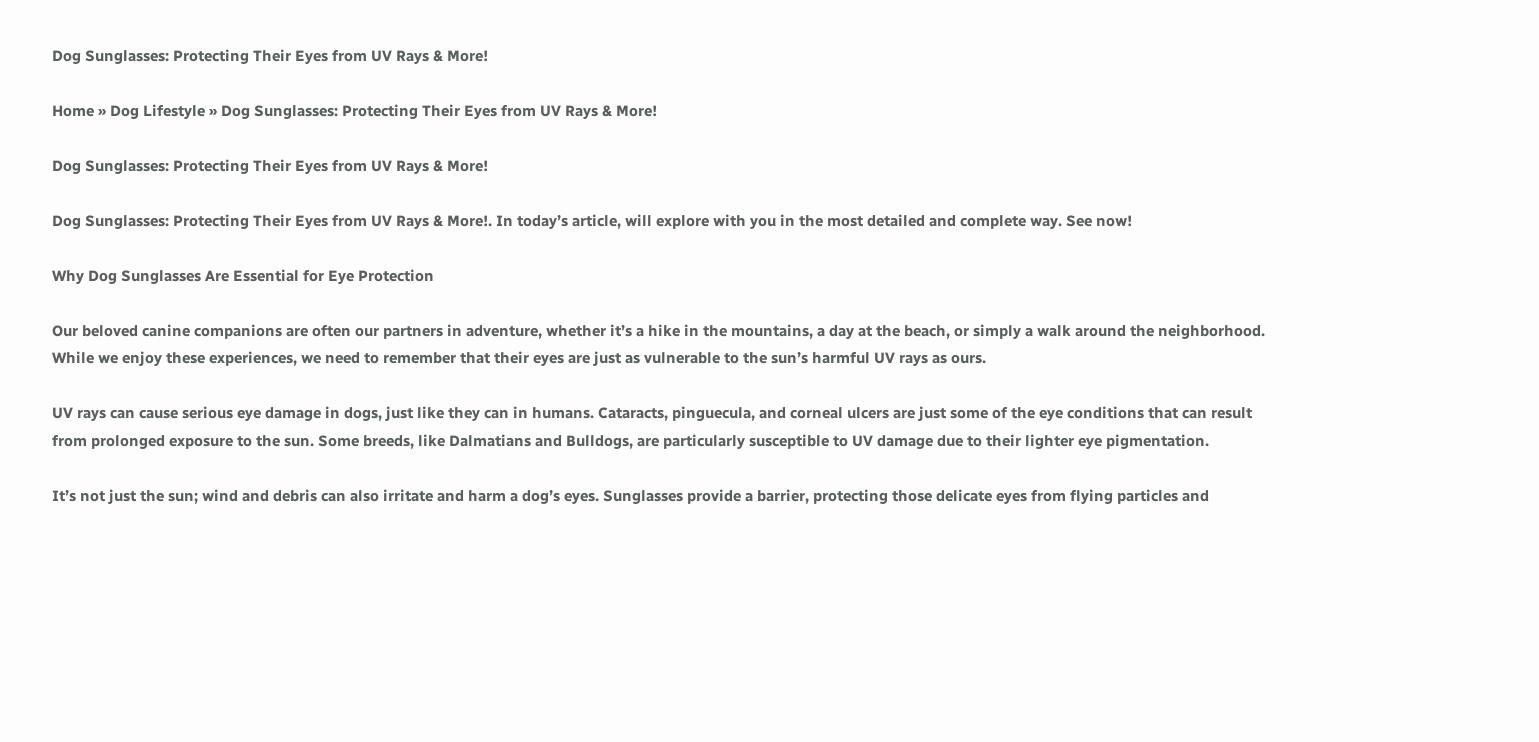Dog Sunglasses: Protecting Their Eyes from UV Rays & More!

Home » Dog Lifestyle » Dog Sunglasses: Protecting Their Eyes from UV Rays & More!

Dog Sunglasses: Protecting Their Eyes from UV Rays & More!

Dog Sunglasses: Protecting Their Eyes from UV Rays & More!. In today’s article, will explore with you in the most detailed and complete way. See now!

Why Dog Sunglasses Are Essential for Eye Protection

Our beloved canine companions are often our partners in adventure, whether it’s a hike in the mountains, a day at the beach, or simply a walk around the neighborhood. While we enjoy these experiences, we need to remember that their eyes are just as vulnerable to the sun’s harmful UV rays as ours.

UV rays can cause serious eye damage in dogs, just like they can in humans. Cataracts, pinguecula, and corneal ulcers are just some of the eye conditions that can result from prolonged exposure to the sun. Some breeds, like Dalmatians and Bulldogs, are particularly susceptible to UV damage due to their lighter eye pigmentation.

It’s not just the sun; wind and debris can also irritate and harm a dog’s eyes. Sunglasses provide a barrier, protecting those delicate eyes from flying particles and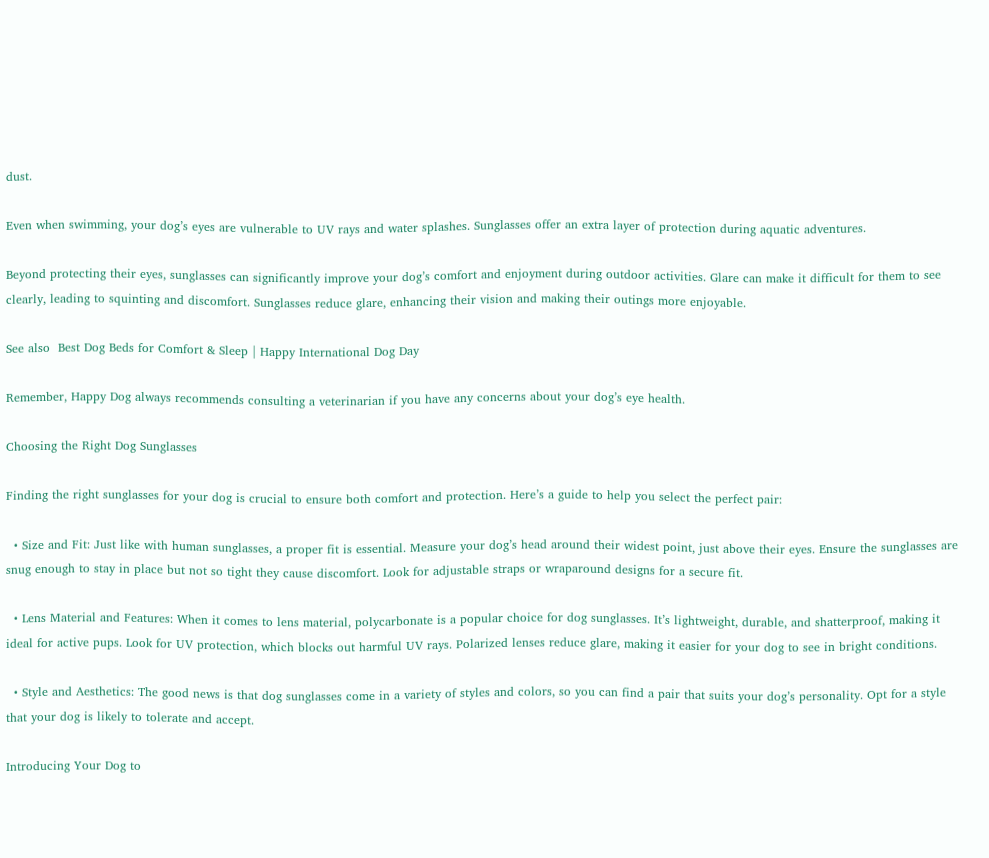dust.

Even when swimming, your dog’s eyes are vulnerable to UV rays and water splashes. Sunglasses offer an extra layer of protection during aquatic adventures.

Beyond protecting their eyes, sunglasses can significantly improve your dog’s comfort and enjoyment during outdoor activities. Glare can make it difficult for them to see clearly, leading to squinting and discomfort. Sunglasses reduce glare, enhancing their vision and making their outings more enjoyable.

See also  Best Dog Beds for Comfort & Sleep | Happy International Dog Day

Remember, Happy Dog always recommends consulting a veterinarian if you have any concerns about your dog’s eye health.

Choosing the Right Dog Sunglasses

Finding the right sunglasses for your dog is crucial to ensure both comfort and protection. Here’s a guide to help you select the perfect pair:

  • Size and Fit: Just like with human sunglasses, a proper fit is essential. Measure your dog’s head around their widest point, just above their eyes. Ensure the sunglasses are snug enough to stay in place but not so tight they cause discomfort. Look for adjustable straps or wraparound designs for a secure fit.

  • Lens Material and Features: When it comes to lens material, polycarbonate is a popular choice for dog sunglasses. It’s lightweight, durable, and shatterproof, making it ideal for active pups. Look for UV protection, which blocks out harmful UV rays. Polarized lenses reduce glare, making it easier for your dog to see in bright conditions.

  • Style and Aesthetics: The good news is that dog sunglasses come in a variety of styles and colors, so you can find a pair that suits your dog’s personality. Opt for a style that your dog is likely to tolerate and accept.

Introducing Your Dog to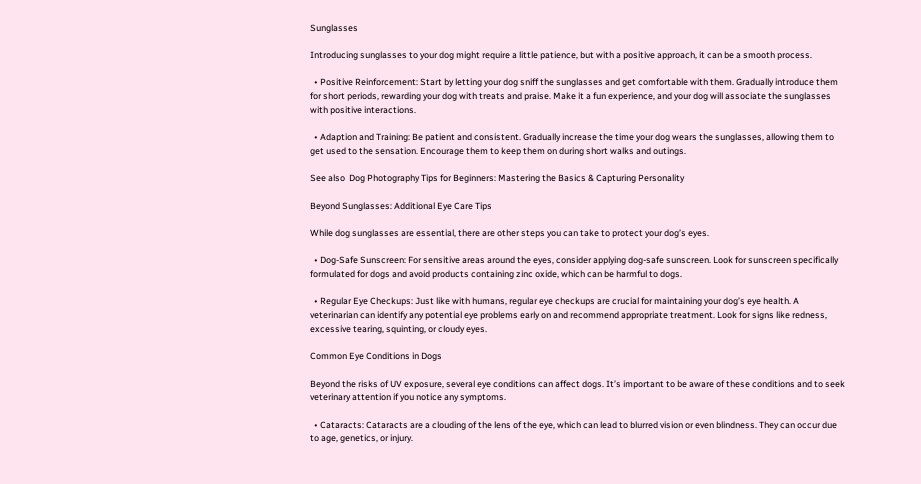Sunglasses

Introducing sunglasses to your dog might require a little patience, but with a positive approach, it can be a smooth process.

  • Positive Reinforcement: Start by letting your dog sniff the sunglasses and get comfortable with them. Gradually introduce them for short periods, rewarding your dog with treats and praise. Make it a fun experience, and your dog will associate the sunglasses with positive interactions.

  • Adaption and Training: Be patient and consistent. Gradually increase the time your dog wears the sunglasses, allowing them to get used to the sensation. Encourage them to keep them on during short walks and outings.

See also  Dog Photography Tips for Beginners: Mastering the Basics & Capturing Personality

Beyond Sunglasses: Additional Eye Care Tips

While dog sunglasses are essential, there are other steps you can take to protect your dog’s eyes.

  • Dog-Safe Sunscreen: For sensitive areas around the eyes, consider applying dog-safe sunscreen. Look for sunscreen specifically formulated for dogs and avoid products containing zinc oxide, which can be harmful to dogs.

  • Regular Eye Checkups: Just like with humans, regular eye checkups are crucial for maintaining your dog’s eye health. A veterinarian can identify any potential eye problems early on and recommend appropriate treatment. Look for signs like redness, excessive tearing, squinting, or cloudy eyes.

Common Eye Conditions in Dogs

Beyond the risks of UV exposure, several eye conditions can affect dogs. It’s important to be aware of these conditions and to seek veterinary attention if you notice any symptoms.

  • Cataracts: Cataracts are a clouding of the lens of the eye, which can lead to blurred vision or even blindness. They can occur due to age, genetics, or injury.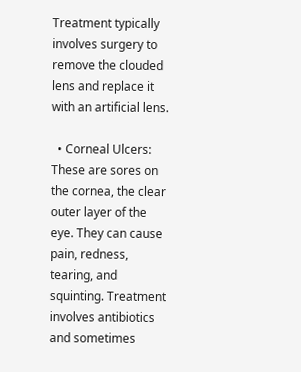Treatment typically involves surgery to remove the clouded lens and replace it with an artificial lens.

  • Corneal Ulcers: These are sores on the cornea, the clear outer layer of the eye. They can cause pain, redness, tearing, and squinting. Treatment involves antibiotics and sometimes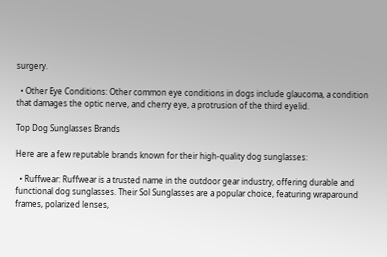surgery.

  • Other Eye Conditions: Other common eye conditions in dogs include glaucoma, a condition that damages the optic nerve, and cherry eye, a protrusion of the third eyelid.

Top Dog Sunglasses Brands

Here are a few reputable brands known for their high-quality dog sunglasses:

  • Ruffwear: Ruffwear is a trusted name in the outdoor gear industry, offering durable and functional dog sunglasses. Their Sol Sunglasses are a popular choice, featuring wraparound frames, polarized lenses,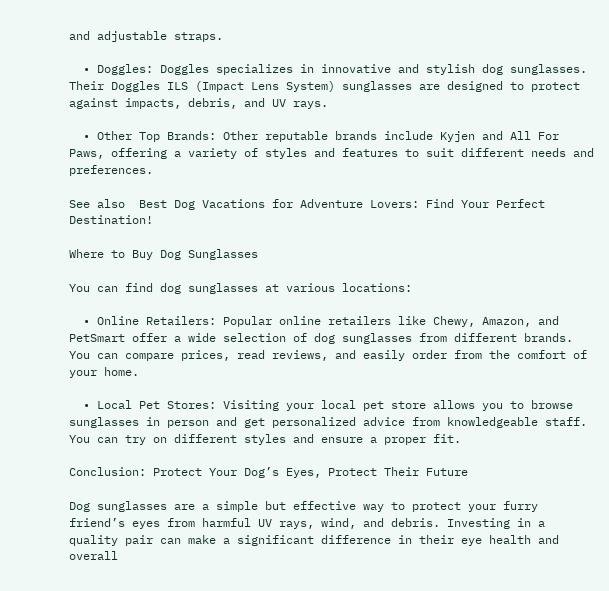and adjustable straps.

  • Doggles: Doggles specializes in innovative and stylish dog sunglasses. Their Doggles ILS (Impact Lens System) sunglasses are designed to protect against impacts, debris, and UV rays.

  • Other Top Brands: Other reputable brands include Kyjen and All For Paws, offering a variety of styles and features to suit different needs and preferences.

See also  Best Dog Vacations for Adventure Lovers: Find Your Perfect Destination!

Where to Buy Dog Sunglasses

You can find dog sunglasses at various locations:

  • Online Retailers: Popular online retailers like Chewy, Amazon, and PetSmart offer a wide selection of dog sunglasses from different brands. You can compare prices, read reviews, and easily order from the comfort of your home.

  • Local Pet Stores: Visiting your local pet store allows you to browse sunglasses in person and get personalized advice from knowledgeable staff. You can try on different styles and ensure a proper fit.

Conclusion: Protect Your Dog’s Eyes, Protect Their Future

Dog sunglasses are a simple but effective way to protect your furry friend’s eyes from harmful UV rays, wind, and debris. Investing in a quality pair can make a significant difference in their eye health and overall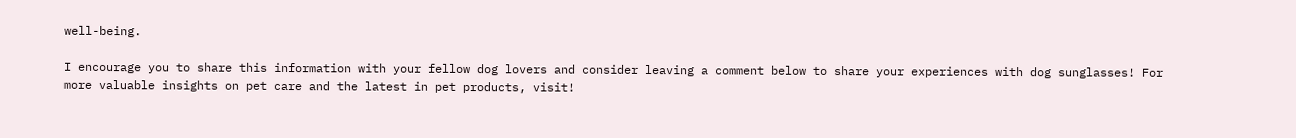well-being.

I encourage you to share this information with your fellow dog lovers and consider leaving a comment below to share your experiences with dog sunglasses! For more valuable insights on pet care and the latest in pet products, visit!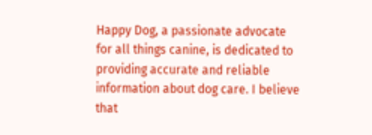Happy Dog, a passionate advocate for all things canine, is dedicated to providing accurate and reliable information about dog care. I believe that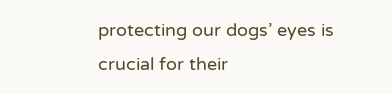protecting our dogs’ eyes is crucial for their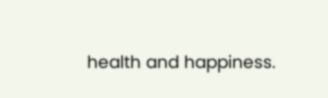health and happiness.